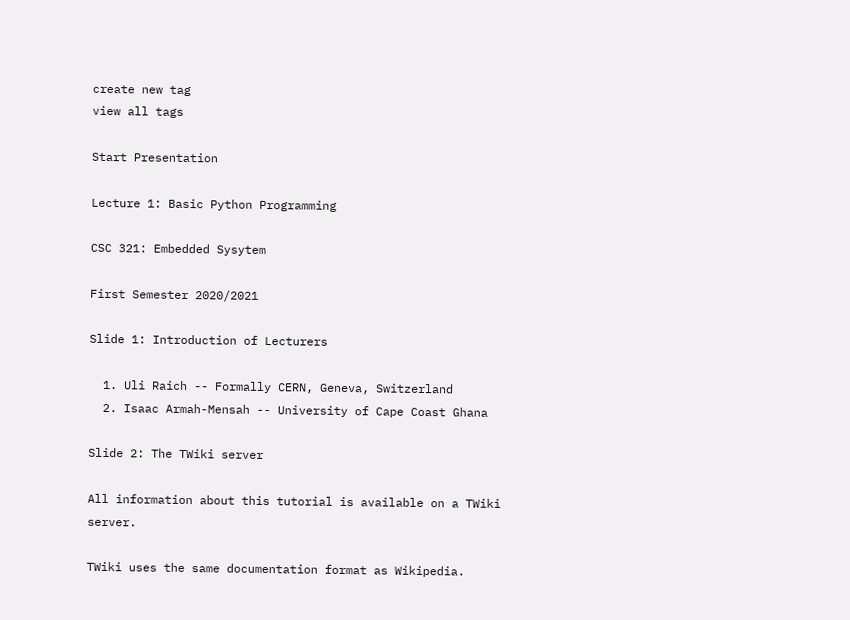create new tag
view all tags

Start Presentation

Lecture 1: Basic Python Programming

CSC 321: Embedded Sysytem

First Semester 2020/2021

Slide 1: Introduction of Lecturers

  1. Uli Raich -- Formally CERN, Geneva, Switzerland
  2. Isaac Armah-Mensah -- University of Cape Coast Ghana

Slide 2: The TWiki server

All information about this tutorial is available on a TWiki server.

TWiki uses the same documentation format as Wikipedia.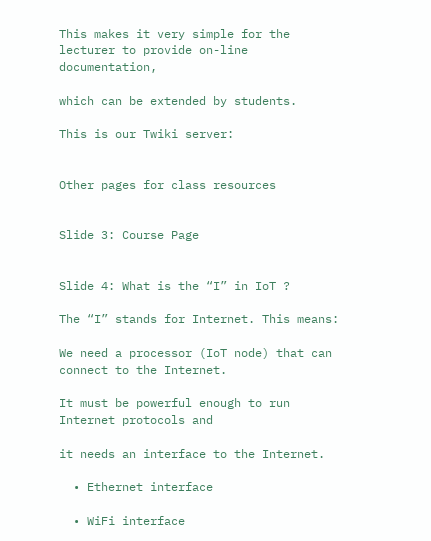This makes it very simple for the lecturer to provide on-line documentation,

which can be extended by students.

This is our Twiki server:


Other pages for class resources


Slide 3: Course Page


Slide 4: What is the “I” in IoT ?

The “I” stands for Internet. This means:

We need a processor (IoT node) that can connect to the Internet.

It must be powerful enough to run Internet protocols and

it needs an interface to the Internet.

  • Ethernet interface

  • WiFi interface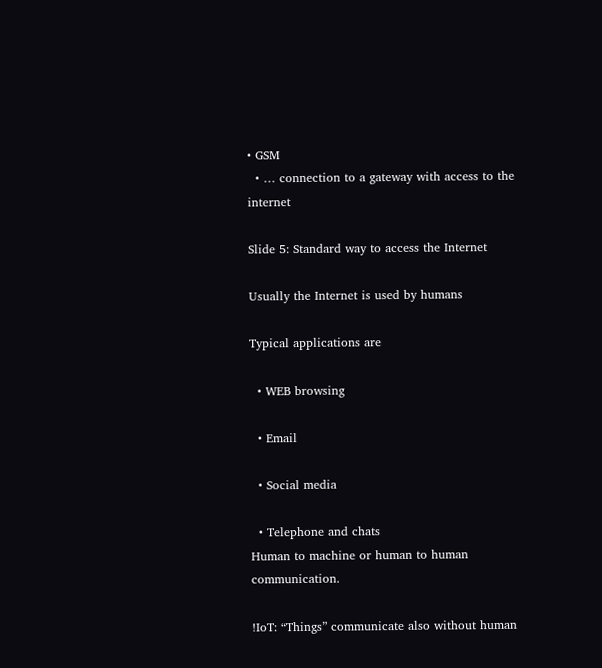• GSM
  • … connection to a gateway with access to the internet

Slide 5: Standard way to access the Internet

Usually the Internet is used by humans

Typical applications are

  • WEB browsing

  • Email

  • Social media

  • Telephone and chats
Human to machine or human to human communication.

!IoT: “Things” communicate also without human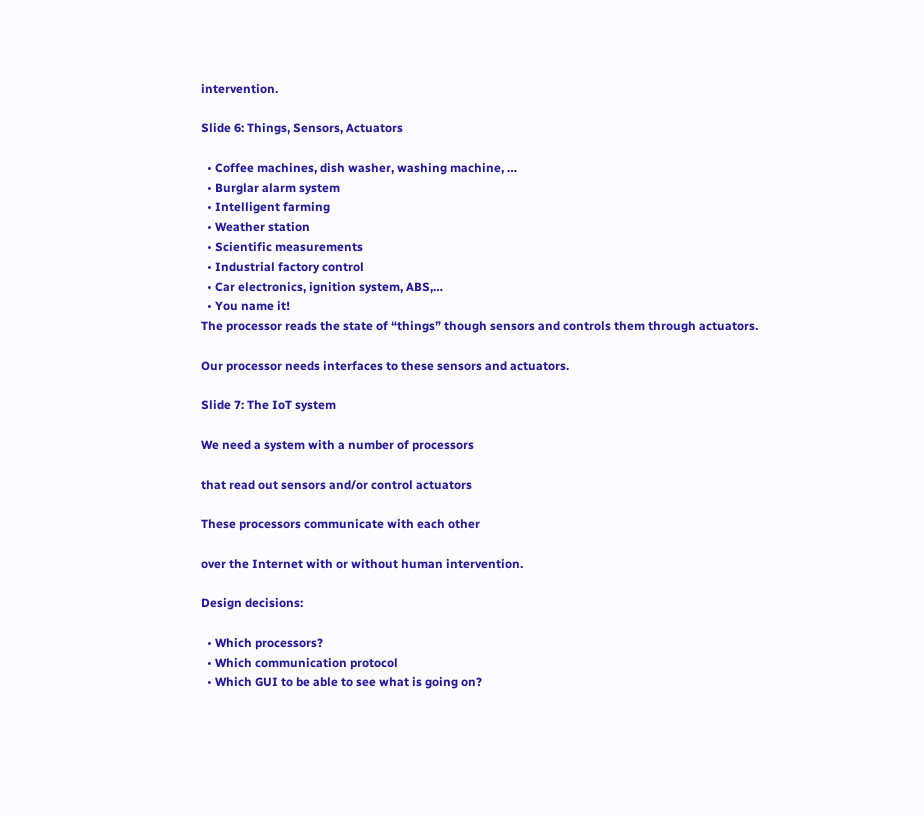intervention.

Slide 6: Things, Sensors, Actuators

  • Coffee machines, dish washer, washing machine, …
  • Burglar alarm system
  • Intelligent farming
  • Weather station
  • Scientific measurements
  • Industrial factory control
  • Car electronics, ignition system, ABS,…
  • You name it!
The processor reads the state of “things” though sensors and controls them through actuators.

Our processor needs interfaces to these sensors and actuators.

Slide 7: The IoT system

We need a system with a number of processors

that read out sensors and/or control actuators

These processors communicate with each other

over the Internet with or without human intervention.

Design decisions:

  • Which processors?
  • Which communication protocol
  • Which GUI to be able to see what is going on?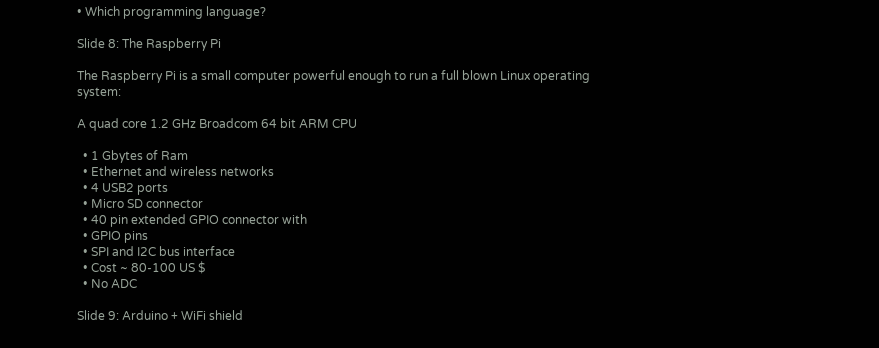• Which programming language?

Slide 8: The Raspberry Pi

The Raspberry Pi is a small computer powerful enough to run a full blown Linux operating system:

A quad core 1.2 GHz Broadcom 64 bit ARM CPU

  • 1 Gbytes of Ram
  • Ethernet and wireless networks
  • 4 USB2 ports
  • Micro SD connector
  • 40 pin extended GPIO connector with
  • GPIO pins
  • SPI and I2C bus interface
  • Cost ~ 80-100 US $
  • No ADC

Slide 9: Arduino + WiFi shield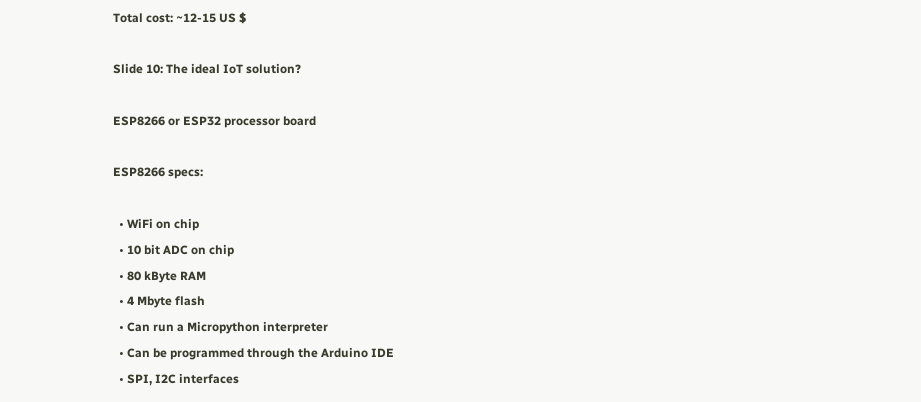Total cost: ~12-15 US $

Slide 10: The ideal IoT solution?

ESP8266 or ESP32 processor board

ESP8266 specs:

  • WiFi on chip
  • 10 bit ADC on chip
  • 80 kByte RAM
  • 4 Mbyte flash
  • Can run a Micropython interpreter
  • Can be programmed through the Arduino IDE
  • SPI, I2C interfaces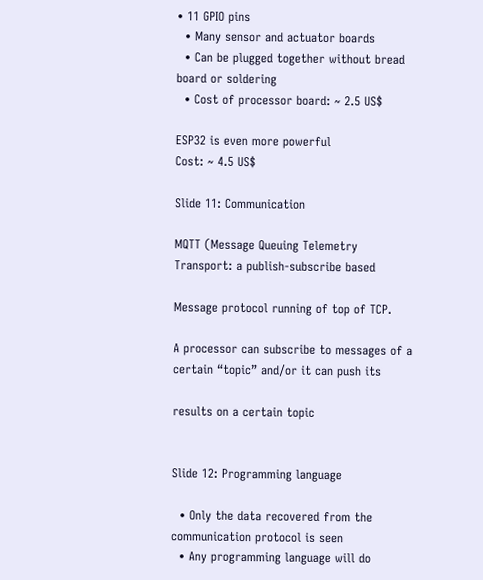• 11 GPIO pins
  • Many sensor and actuator boards
  • Can be plugged together without bread board or soldering
  • Cost of processor board: ~ 2.5 US$

ESP32 is even more powerful
Cost: ~ 4.5 US$

Slide 11: Communication

MQTT (Message Queuing Telemetry Transport: a publish-subscribe based

Message protocol running of top of TCP.

A processor can subscribe to messages of a certain “topic” and/or it can push its

results on a certain topic


Slide 12: Programming language

  • Only the data recovered from the communication protocol is seen
  • Any programming language will do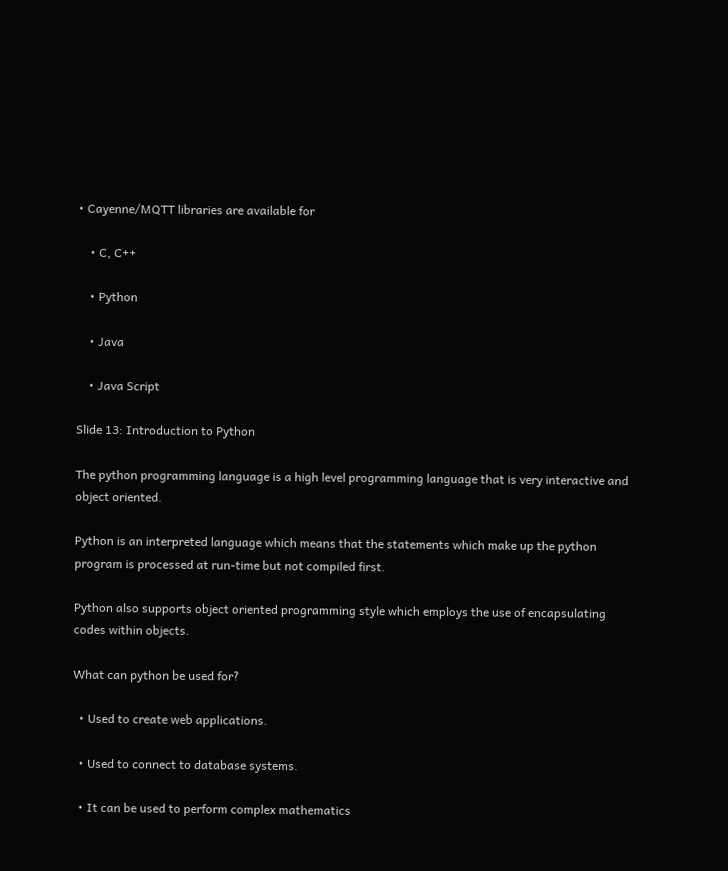• Cayenne/MQTT libraries are available for

    • C, C++

    • Python

    • Java

    • Java Script

Slide 13: Introduction to Python

The python programming language is a high level programming language that is very interactive and object oriented.

Python is an interpreted language which means that the statements which make up the python program is processed at run-time but not compiled first.

Python also supports object oriented programming style which employs the use of encapsulating codes within objects.

What can python be used for?

  • Used to create web applications.

  • Used to connect to database systems.

  • It can be used to perform complex mathematics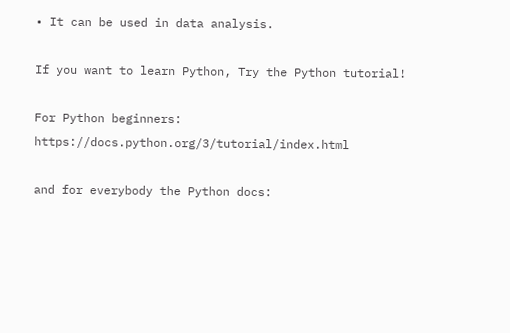• It can be used in data analysis.

If you want to learn Python, Try the Python tutorial!

For Python beginners: https://docs.python.org/3/tutorial/index.html

and for everybody the Python docs: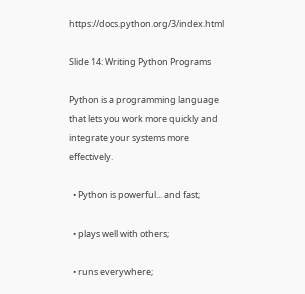https://docs.python.org/3/index.html

Slide 14: Writing Python Programs

Python is a programming language that lets you work more quickly and integrate your systems more effectively.

  • Python is powerful... and fast;

  • plays well with others;

  • runs everywhere;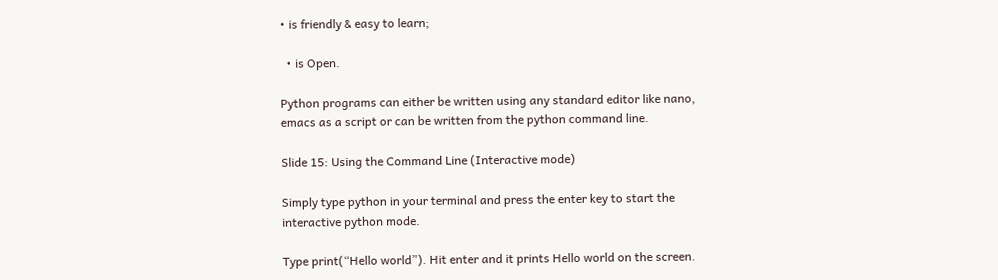• is friendly & easy to learn;

  • is Open.

Python programs can either be written using any standard editor like nano, emacs as a script or can be written from the python command line.

Slide 15: Using the Command Line (Interactive mode)

Simply type python in your terminal and press the enter key to start the interactive python mode.

Type print(“Hello world”). Hit enter and it prints Hello world on the screen.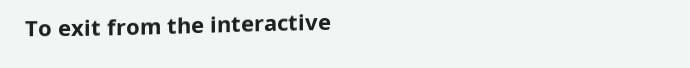To exit from the interactive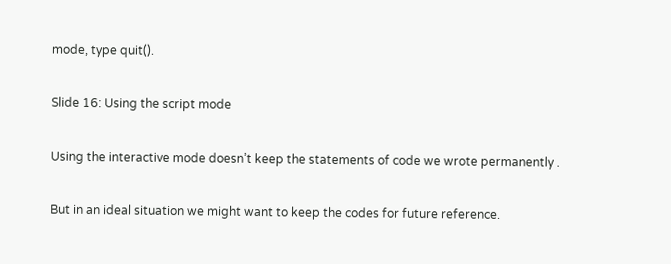mode, type quit().

Slide 16: Using the script mode

Using the interactive mode doesn’t keep the statements of code we wrote permanently .

But in an ideal situation we might want to keep the codes for future reference.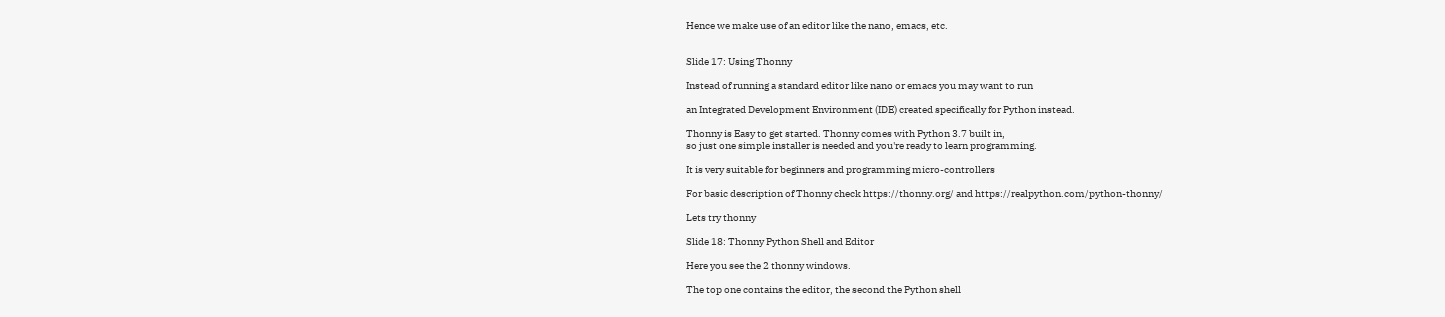Hence we make use of an editor like the nano, emacs, etc.


Slide 17: Using Thonny

Instead of running a standard editor like nano or emacs you may want to run

an Integrated Development Environment (IDE) created specifically for Python instead.

Thonny is Easy to get started. Thonny comes with Python 3.7 built in,
so just one simple installer is needed and you're ready to learn programming.

It is very suitable for beginners and programming micro-controllers

For basic description of Thonny check https://thonny.org/ and https://realpython.com/python-thonny/

Lets try thonny

Slide 18: Thonny Python Shell and Editor

Here you see the 2 thonny windows.

The top one contains the editor, the second the Python shell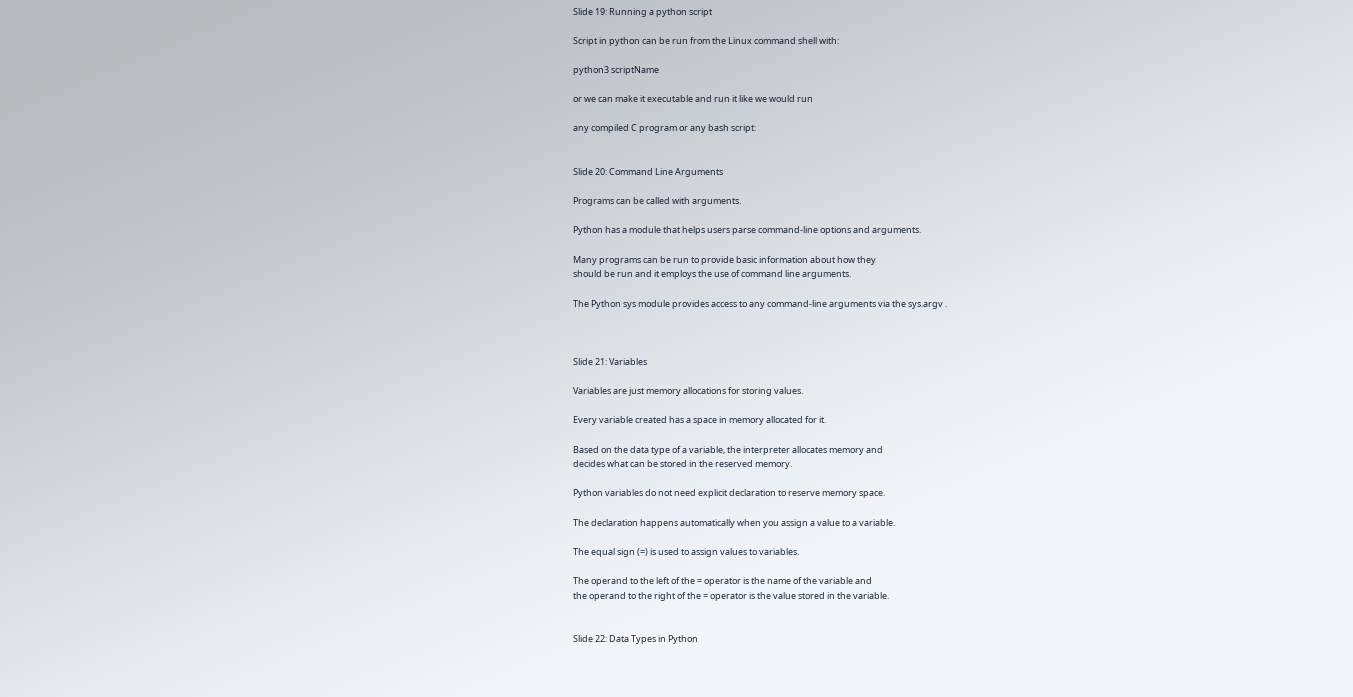Slide 19: Running a python script

Script in python can be run from the Linux command shell with:

python3 scriptName

or we can make it executable and run it like we would run

any compiled C program or any bash script:


Slide 20: Command Line Arguments

Programs can be called with arguments.

Python has a module that helps users parse command-line options and arguments.

Many programs can be run to provide basic information about how they
should be run and it employs the use of command line arguments.

The Python sys module provides access to any command-line arguments via the sys.argv .



Slide 21: Variables

Variables are just memory allocations for storing values.

Every variable created has a space in memory allocated for it.

Based on the data type of a variable, the interpreter allocates memory and
decides what can be stored in the reserved memory.

Python variables do not need explicit declaration to reserve memory space.

The declaration happens automatically when you assign a value to a variable.

The equal sign (=) is used to assign values to variables.

The operand to the left of the = operator is the name of the variable and
the operand to the right of the = operator is the value stored in the variable.


Slide 22: Data Types in Python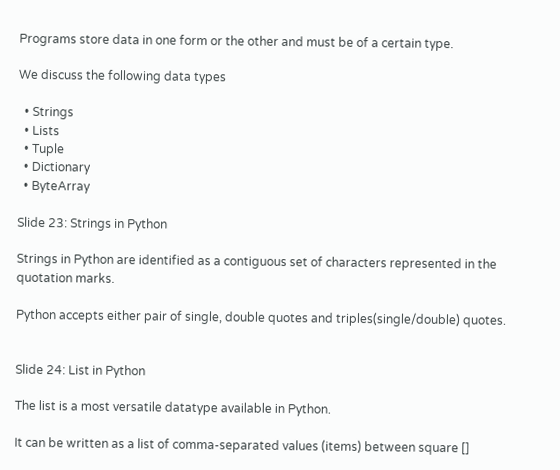Programs store data in one form or the other and must be of a certain type.

We discuss the following data types

  • Strings
  • Lists
  • Tuple
  • Dictionary
  • ByteArray

Slide 23: Strings in Python

Strings in Python are identified as a contiguous set of characters represented in the quotation marks.

Python accepts either pair of single, double quotes and triples(single/double) quotes.


Slide 24: List in Python

The list is a most versatile datatype available in Python.

It can be written as a list of comma-separated values (items) between square []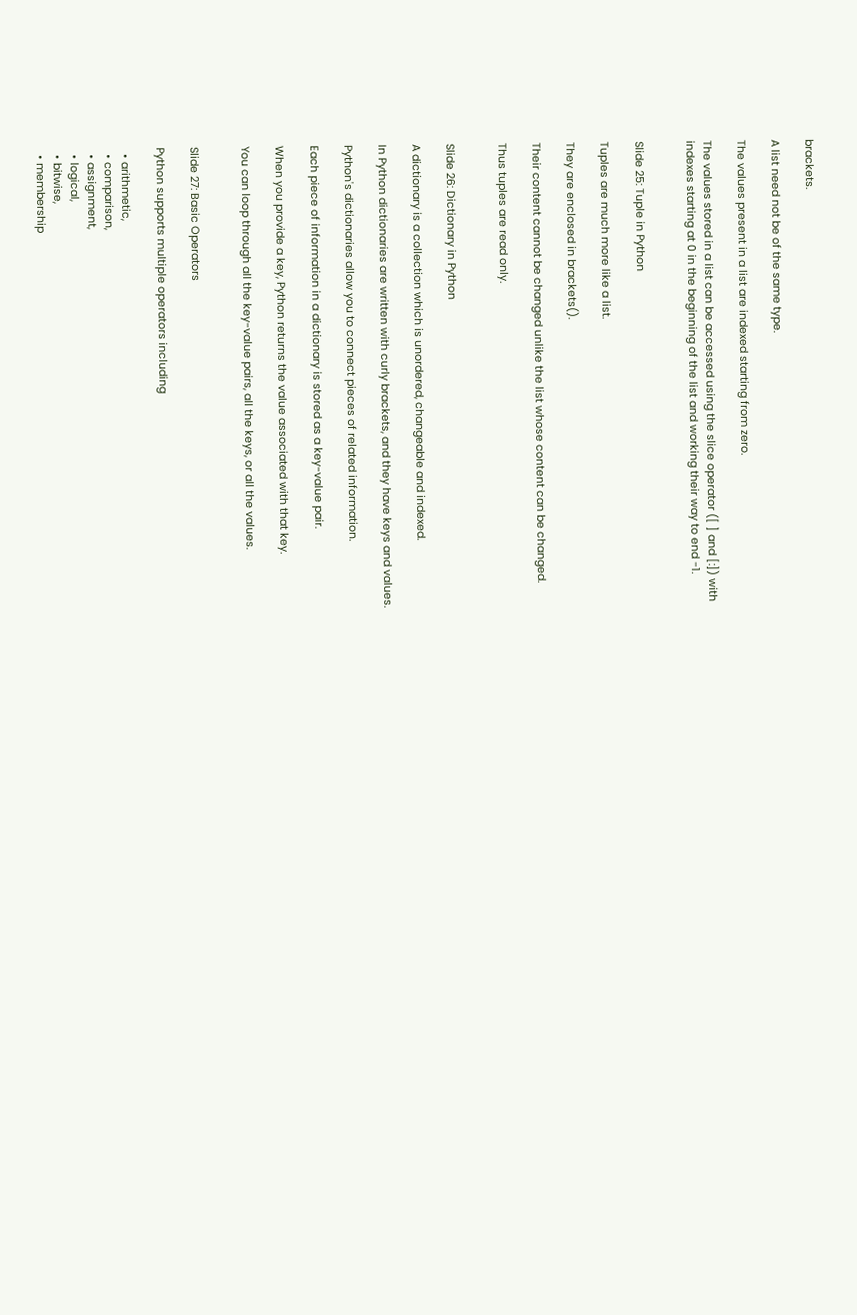brackets.

A list need not be of the same type.

The values present in a list are indexed starting from zero.

The values stored in a list can be accessed using the slice operator ([ ] and [:]) with
indexes starting at 0 in the beginning of the list and working their way to end -1.


Slide 25: Tuple in Python

Tuples are much more like a list.

They are enclosed in brackets().

Their content cannot be changed unlike the list whose content can be changed.

Thus tuples are read only.


Slide 26: Dictionary in Python

A dictionary is a collection which is unordered, changeable and indexed.

In Python dictionaries are written with curly brackets, and they have keys and values.

Python's dictionaries allow you to connect pieces of related information.

Each piece of information in a dictionary is stored as a key-value pair.

When you provide a key, Python returns the value associated with that key.

You can loop through all the key-value pairs, all the keys, or all the values.


Slide 27: Basic Operators

Python supports multiple operators including

  • arithmetic,
  • comparison,
  • assignment,
  • logical,
  • bitwise,
  • membership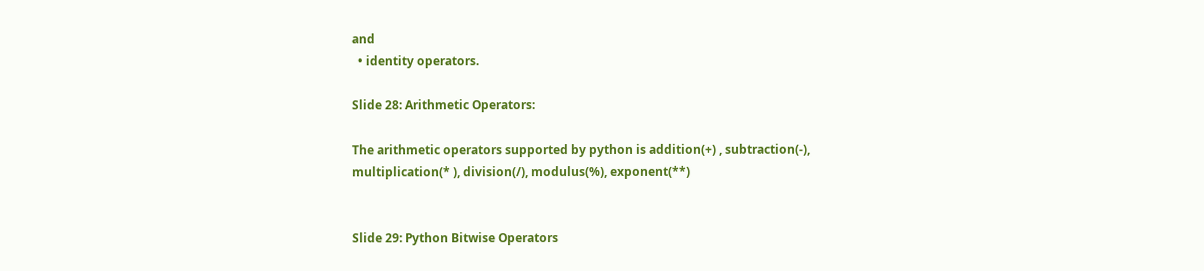and
  • identity operators.

Slide 28: Arithmetic Operators:

The arithmetic operators supported by python is addition(+) , subtraction(-),
multiplication(* ), division(/), modulus(%), exponent(**)


Slide 29: Python Bitwise Operators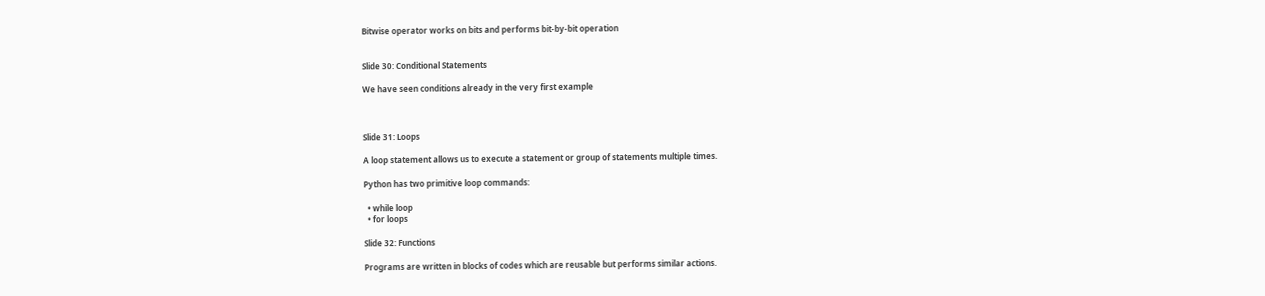Bitwise operator works on bits and performs bit-by-bit operation


Slide 30: Conditional Statements

We have seen conditions already in the very first example



Slide 31: Loops

A loop statement allows us to execute a statement or group of statements multiple times.

Python has two primitive loop commands:

  • while loop
  • for loops

Slide 32: Functions

Programs are written in blocks of codes which are reusable but performs similar actions.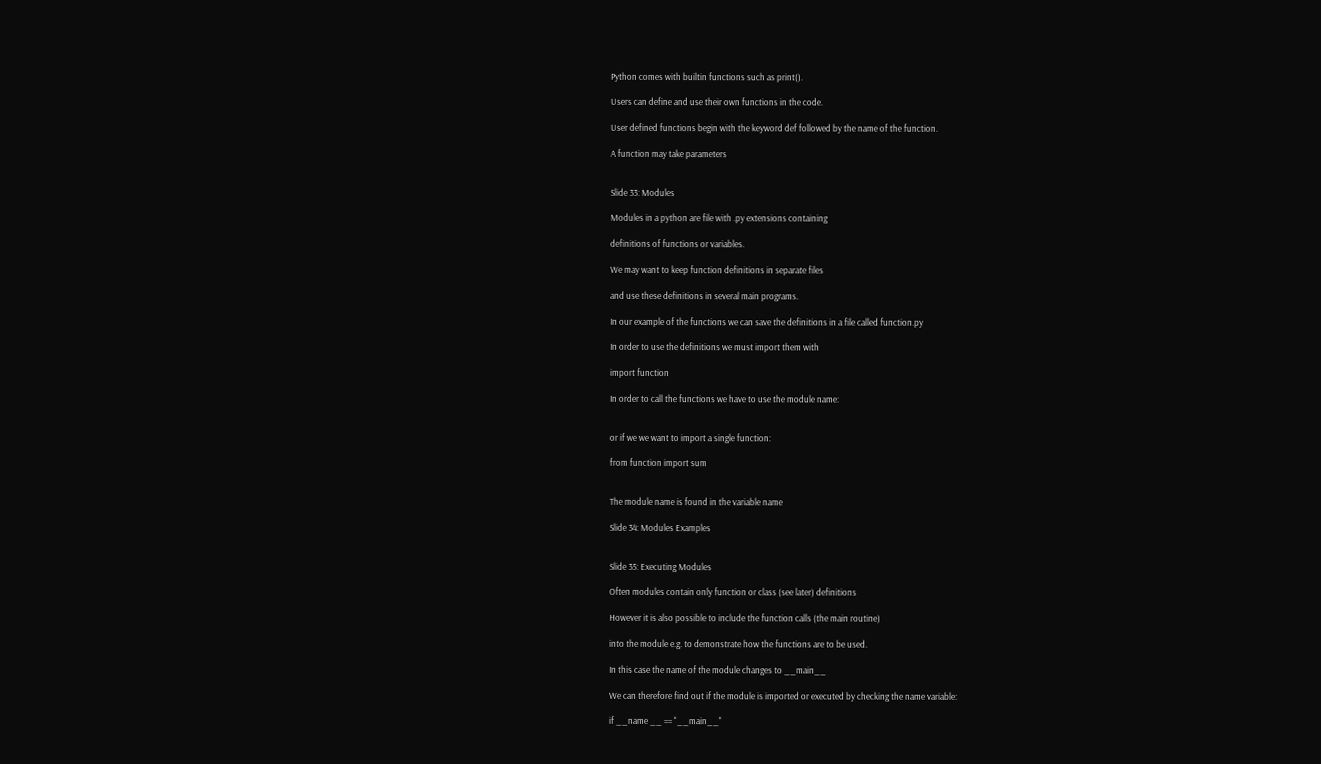Python comes with builtin functions such as print().

Users can define and use their own functions in the code.

User defined functions begin with the keyword def followed by the name of the function.

A function may take parameters


Slide 33: Modules

Modules in a python are file with .py extensions containing

definitions of functions or variables.

We may want to keep function definitions in separate files

and use these definitions in several main programs.

In our example of the functions we can save the definitions in a file called function.py

In order to use the definitions we must import them with

import function

In order to call the functions we have to use the module name:


or if we we want to import a single function:

from function import sum


The module name is found in the variable name

Slide 34: Modules Examples


Slide 35: Executing Modules

Often modules contain only function or class (see later) definitions

However it is also possible to include the function calls (the main routine)

into the module e.g. to demonstrate how the functions are to be used.

In this case the name of the module changes to __main__

We can therefore find out if the module is imported or executed by checking the name variable:

if __name __ == "__main__"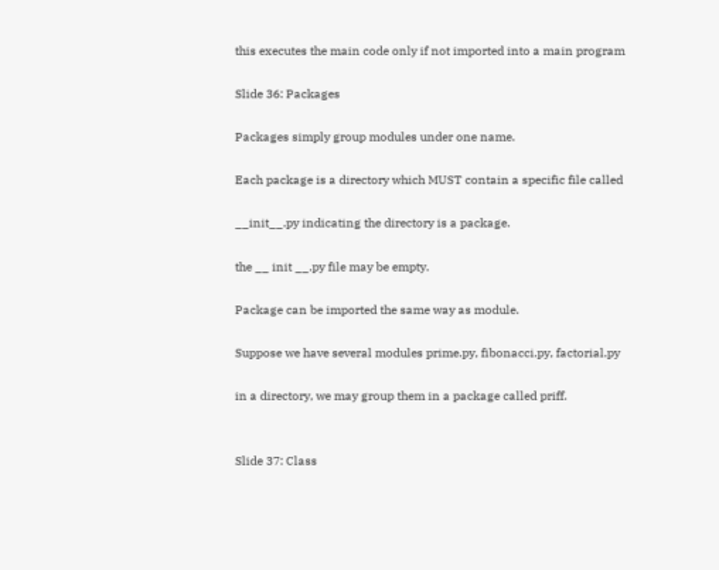this executes the main code only if not imported into a main program

Slide 36: Packages

Packages simply group modules under one name.

Each package is a directory which MUST contain a specific file called

__init__.py indicating the directory is a package.

the __ init __.py file may be empty.

Package can be imported the same way as module.

Suppose we have several modules prime.py, fibonacci.py, factorial.py

in a directory, we may group them in a package called priff.


Slide 37: Class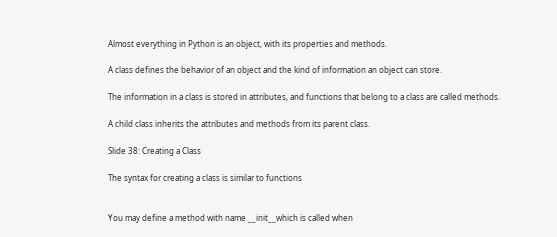Almost everything in Python is an object, with its properties and methods.

A class defines the behavior of an object and the kind of information an object can store.

The information in a class is stored in attributes, and functions that belong to a class are called methods.

A child class inherits the attributes and methods from its parent class.

Slide 38: Creating a Class

The syntax for creating a class is similar to functions


You may define a method with name __init__which is called when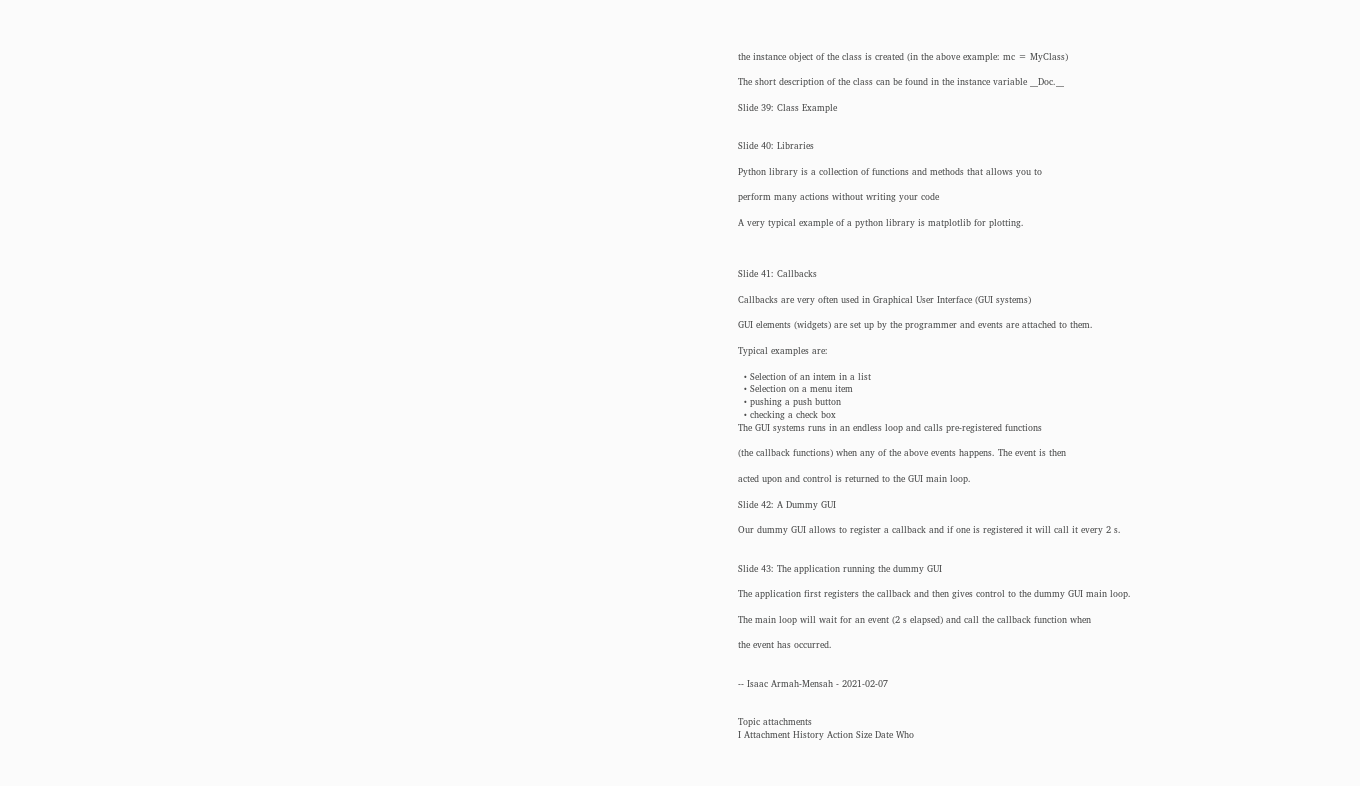the instance object of the class is created (in the above example: mc = MyClass)

The short description of the class can be found in the instance variable __Doc.__

Slide 39: Class Example


Slide 40: Libraries

Python library is a collection of functions and methods that allows you to

perform many actions without writing your code

A very typical example of a python library is matplotlib for plotting.



Slide 41: Callbacks

Callbacks are very often used in Graphical User Interface (GUI systems)

GUI elements (widgets) are set up by the programmer and events are attached to them.

Typical examples are:

  • Selection of an intem in a list
  • Selection on a menu item
  • pushing a push button
  • checking a check box
The GUI systems runs in an endless loop and calls pre-registered functions

(the callback functions) when any of the above events happens. The event is then

acted upon and control is returned to the GUI main loop.

Slide 42: A Dummy GUI

Our dummy GUI allows to register a callback and if one is registered it will call it every 2 s.


Slide 43: The application running the dummy GUI

The application first registers the callback and then gives control to the dummy GUI main loop.

The main loop will wait for an event (2 s elapsed) and call the callback function when

the event has occurred.


-- Isaac Armah-Mensah - 2021-02-07


Topic attachments
I Attachment History Action Size Date Who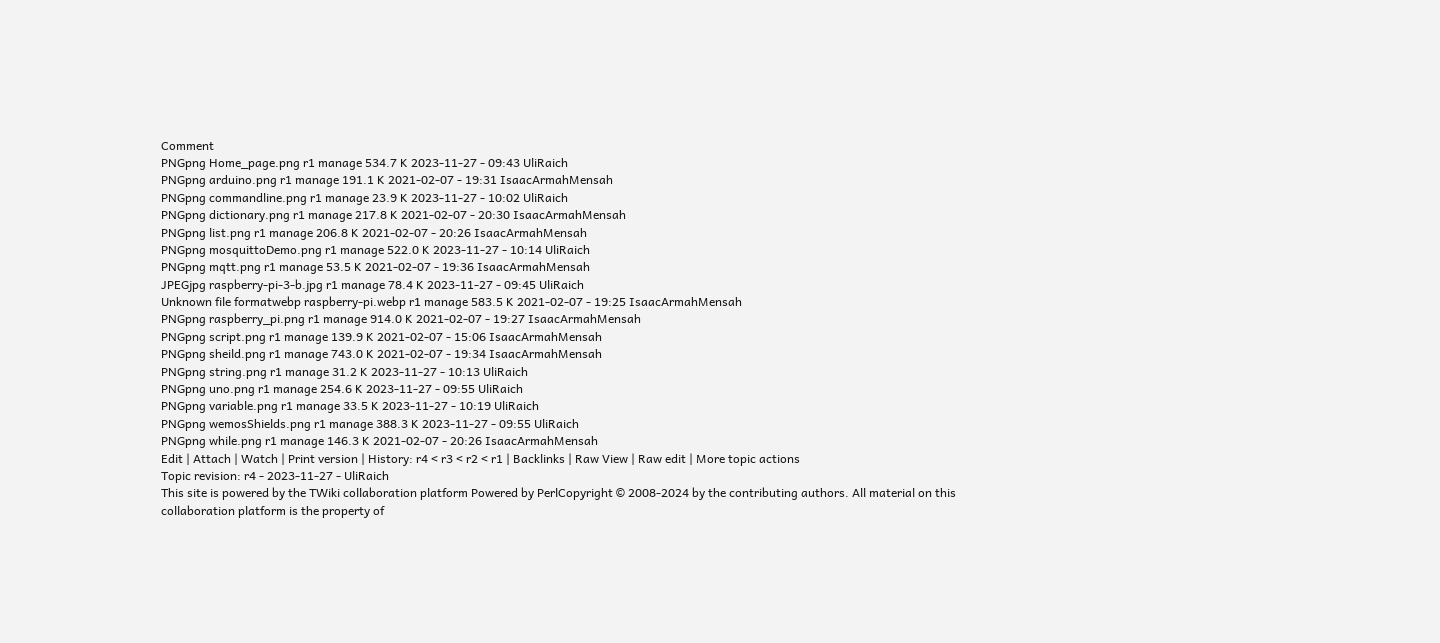Comment
PNGpng Home_page.png r1 manage 534.7 K 2023-11-27 - 09:43 UliRaich
PNGpng arduino.png r1 manage 191.1 K 2021-02-07 - 19:31 IsaacArmahMensah
PNGpng commandline.png r1 manage 23.9 K 2023-11-27 - 10:02 UliRaich
PNGpng dictionary.png r1 manage 217.8 K 2021-02-07 - 20:30 IsaacArmahMensah
PNGpng list.png r1 manage 206.8 K 2021-02-07 - 20:26 IsaacArmahMensah
PNGpng mosquittoDemo.png r1 manage 522.0 K 2023-11-27 - 10:14 UliRaich
PNGpng mqtt.png r1 manage 53.5 K 2021-02-07 - 19:36 IsaacArmahMensah
JPEGjpg raspberry-pi-3-b.jpg r1 manage 78.4 K 2023-11-27 - 09:45 UliRaich
Unknown file formatwebp raspberry-pi.webp r1 manage 583.5 K 2021-02-07 - 19:25 IsaacArmahMensah
PNGpng raspberry_pi.png r1 manage 914.0 K 2021-02-07 - 19:27 IsaacArmahMensah
PNGpng script.png r1 manage 139.9 K 2021-02-07 - 15:06 IsaacArmahMensah
PNGpng sheild.png r1 manage 743.0 K 2021-02-07 - 19:34 IsaacArmahMensah
PNGpng string.png r1 manage 31.2 K 2023-11-27 - 10:13 UliRaich
PNGpng uno.png r1 manage 254.6 K 2023-11-27 - 09:55 UliRaich
PNGpng variable.png r1 manage 33.5 K 2023-11-27 - 10:19 UliRaich
PNGpng wemosShields.png r1 manage 388.3 K 2023-11-27 - 09:55 UliRaich
PNGpng while.png r1 manage 146.3 K 2021-02-07 - 20:26 IsaacArmahMensah
Edit | Attach | Watch | Print version | History: r4 < r3 < r2 < r1 | Backlinks | Raw View | Raw edit | More topic actions
Topic revision: r4 - 2023-11-27 - UliRaich
This site is powered by the TWiki collaboration platform Powered by PerlCopyright © 2008-2024 by the contributing authors. All material on this collaboration platform is the property of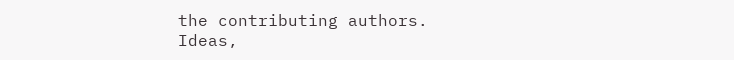the contributing authors.
Ideas,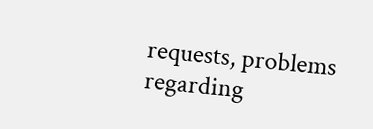requests, problems regarding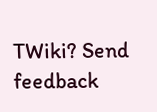TWiki? Send feedback